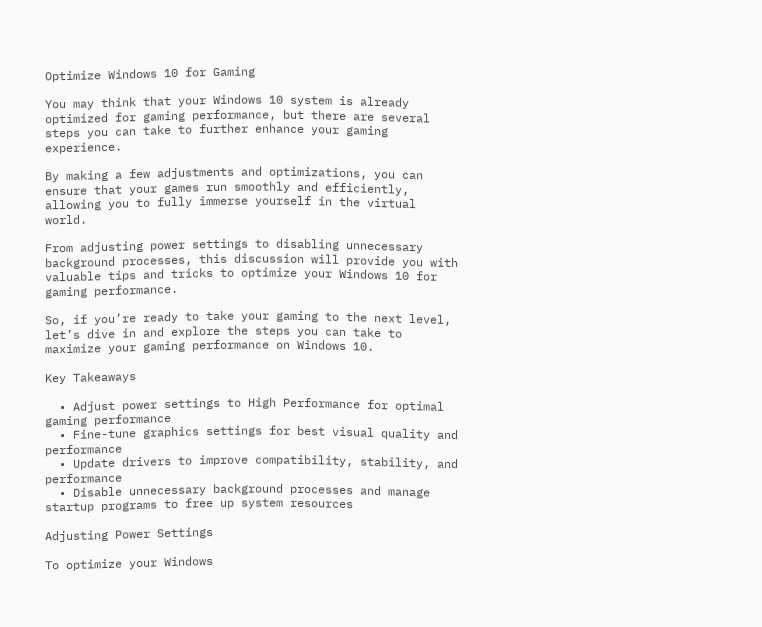Optimize Windows 10 for Gaming

You may think that your Windows 10 system is already optimized for gaming performance, but there are several steps you can take to further enhance your gaming experience.

By making a few adjustments and optimizations, you can ensure that your games run smoothly and efficiently, allowing you to fully immerse yourself in the virtual world.

From adjusting power settings to disabling unnecessary background processes, this discussion will provide you with valuable tips and tricks to optimize your Windows 10 for gaming performance.

So, if you’re ready to take your gaming to the next level, let’s dive in and explore the steps you can take to maximize your gaming performance on Windows 10.

Key Takeaways

  • Adjust power settings to High Performance for optimal gaming performance
  • Fine-tune graphics settings for best visual quality and performance
  • Update drivers to improve compatibility, stability, and performance
  • Disable unnecessary background processes and manage startup programs to free up system resources

Adjusting Power Settings

To optimize your Windows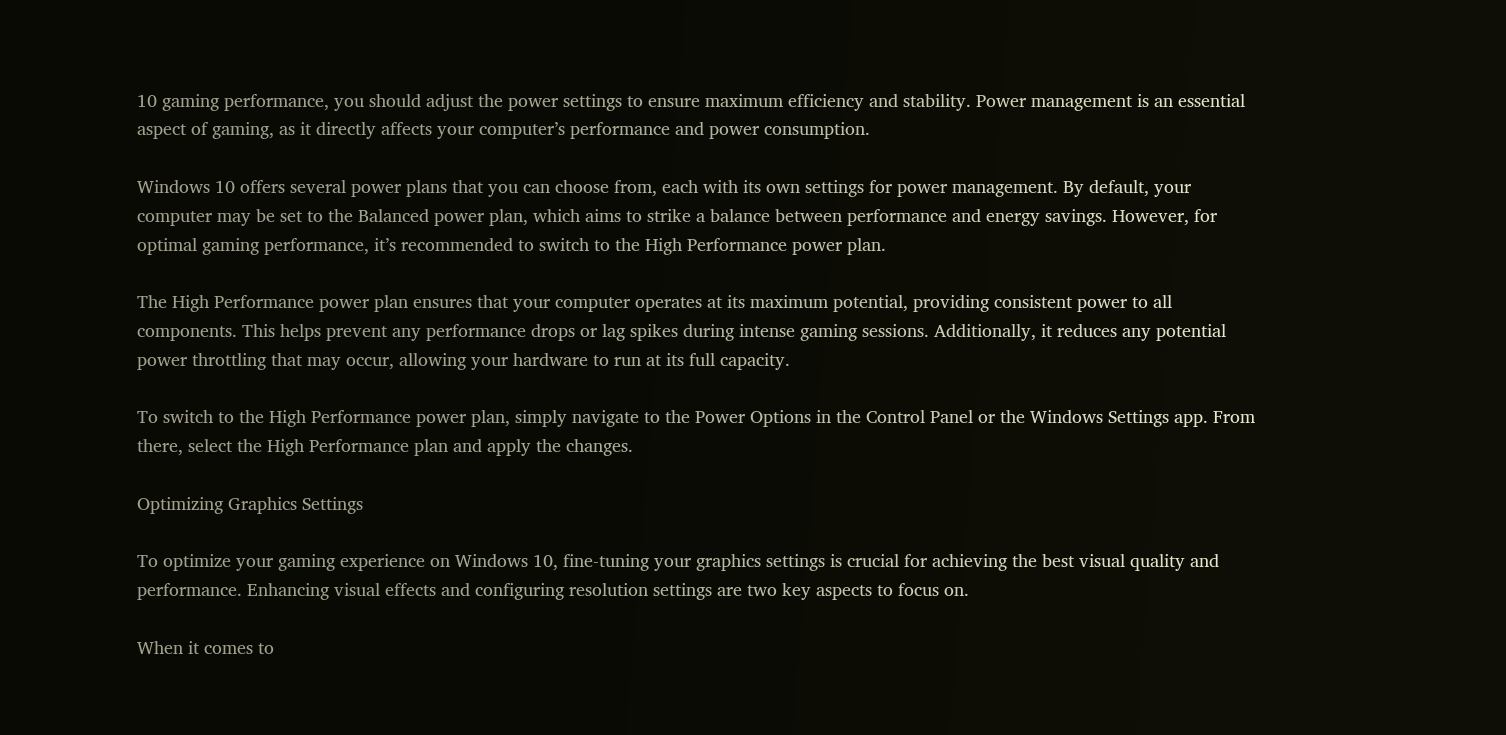10 gaming performance, you should adjust the power settings to ensure maximum efficiency and stability. Power management is an essential aspect of gaming, as it directly affects your computer’s performance and power consumption.

Windows 10 offers several power plans that you can choose from, each with its own settings for power management. By default, your computer may be set to the Balanced power plan, which aims to strike a balance between performance and energy savings. However, for optimal gaming performance, it’s recommended to switch to the High Performance power plan.

The High Performance power plan ensures that your computer operates at its maximum potential, providing consistent power to all components. This helps prevent any performance drops or lag spikes during intense gaming sessions. Additionally, it reduces any potential power throttling that may occur, allowing your hardware to run at its full capacity.

To switch to the High Performance power plan, simply navigate to the Power Options in the Control Panel or the Windows Settings app. From there, select the High Performance plan and apply the changes.

Optimizing Graphics Settings

To optimize your gaming experience on Windows 10, fine-tuning your graphics settings is crucial for achieving the best visual quality and performance. Enhancing visual effects and configuring resolution settings are two key aspects to focus on.

When it comes to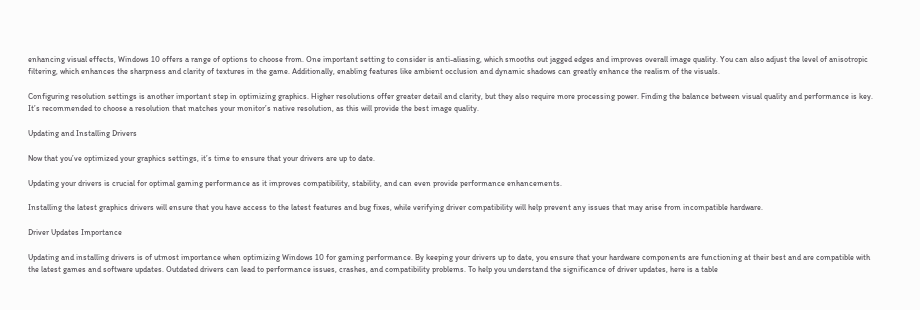enhancing visual effects, Windows 10 offers a range of options to choose from. One important setting to consider is anti-aliasing, which smooths out jagged edges and improves overall image quality. You can also adjust the level of anisotropic filtering, which enhances the sharpness and clarity of textures in the game. Additionally, enabling features like ambient occlusion and dynamic shadows can greatly enhance the realism of the visuals.

Configuring resolution settings is another important step in optimizing graphics. Higher resolutions offer greater detail and clarity, but they also require more processing power. Finding the balance between visual quality and performance is key. It’s recommended to choose a resolution that matches your monitor’s native resolution, as this will provide the best image quality.

Updating and Installing Drivers

Now that you’ve optimized your graphics settings, it’s time to ensure that your drivers are up to date.

Updating your drivers is crucial for optimal gaming performance as it improves compatibility, stability, and can even provide performance enhancements.

Installing the latest graphics drivers will ensure that you have access to the latest features and bug fixes, while verifying driver compatibility will help prevent any issues that may arise from incompatible hardware.

Driver Updates Importance

Updating and installing drivers is of utmost importance when optimizing Windows 10 for gaming performance. By keeping your drivers up to date, you ensure that your hardware components are functioning at their best and are compatible with the latest games and software updates. Outdated drivers can lead to performance issues, crashes, and compatibility problems. To help you understand the significance of driver updates, here is a table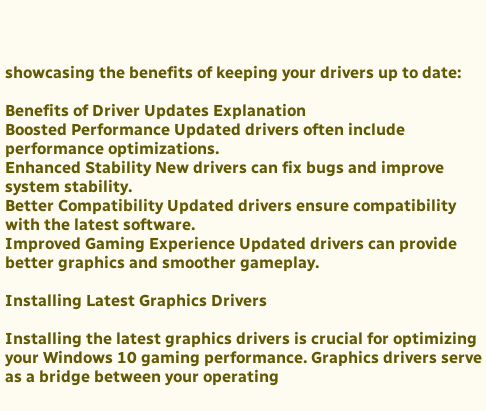showcasing the benefits of keeping your drivers up to date:

Benefits of Driver Updates Explanation
Boosted Performance Updated drivers often include performance optimizations.
Enhanced Stability New drivers can fix bugs and improve system stability.
Better Compatibility Updated drivers ensure compatibility with the latest software.
Improved Gaming Experience Updated drivers can provide better graphics and smoother gameplay.

Installing Latest Graphics Drivers

Installing the latest graphics drivers is crucial for optimizing your Windows 10 gaming performance. Graphics drivers serve as a bridge between your operating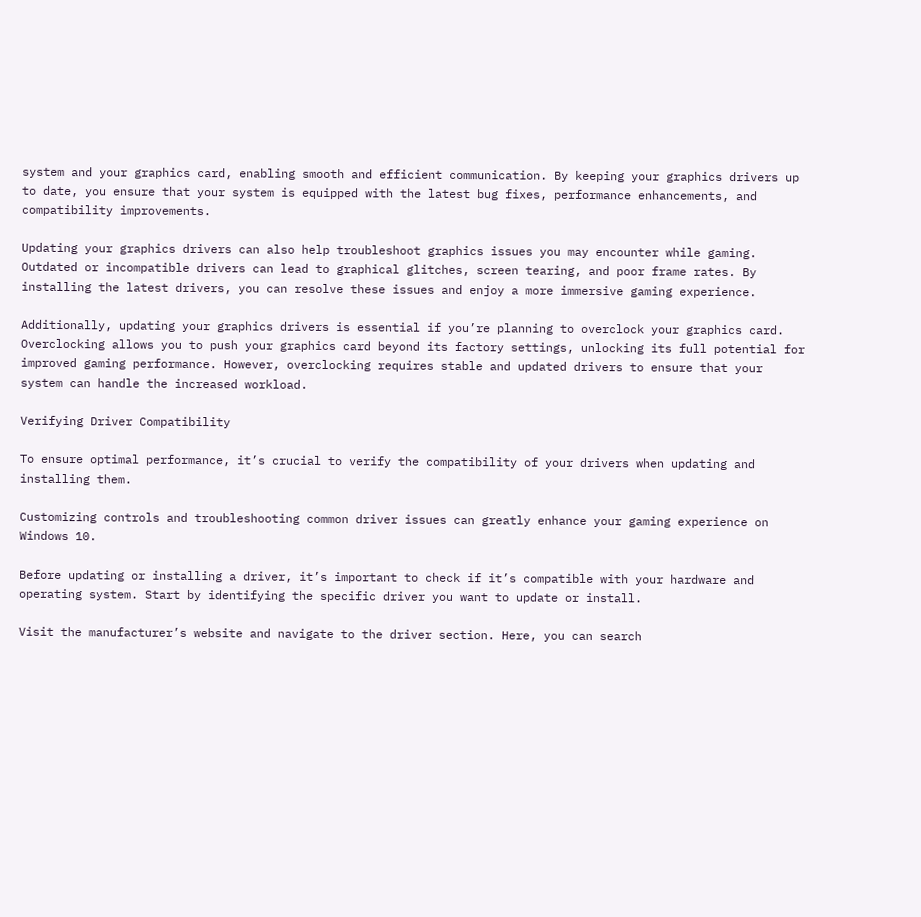system and your graphics card, enabling smooth and efficient communication. By keeping your graphics drivers up to date, you ensure that your system is equipped with the latest bug fixes, performance enhancements, and compatibility improvements.

Updating your graphics drivers can also help troubleshoot graphics issues you may encounter while gaming. Outdated or incompatible drivers can lead to graphical glitches, screen tearing, and poor frame rates. By installing the latest drivers, you can resolve these issues and enjoy a more immersive gaming experience.

Additionally, updating your graphics drivers is essential if you’re planning to overclock your graphics card. Overclocking allows you to push your graphics card beyond its factory settings, unlocking its full potential for improved gaming performance. However, overclocking requires stable and updated drivers to ensure that your system can handle the increased workload.

Verifying Driver Compatibility

To ensure optimal performance, it’s crucial to verify the compatibility of your drivers when updating and installing them.

Customizing controls and troubleshooting common driver issues can greatly enhance your gaming experience on Windows 10.

Before updating or installing a driver, it’s important to check if it’s compatible with your hardware and operating system. Start by identifying the specific driver you want to update or install.

Visit the manufacturer’s website and navigate to the driver section. Here, you can search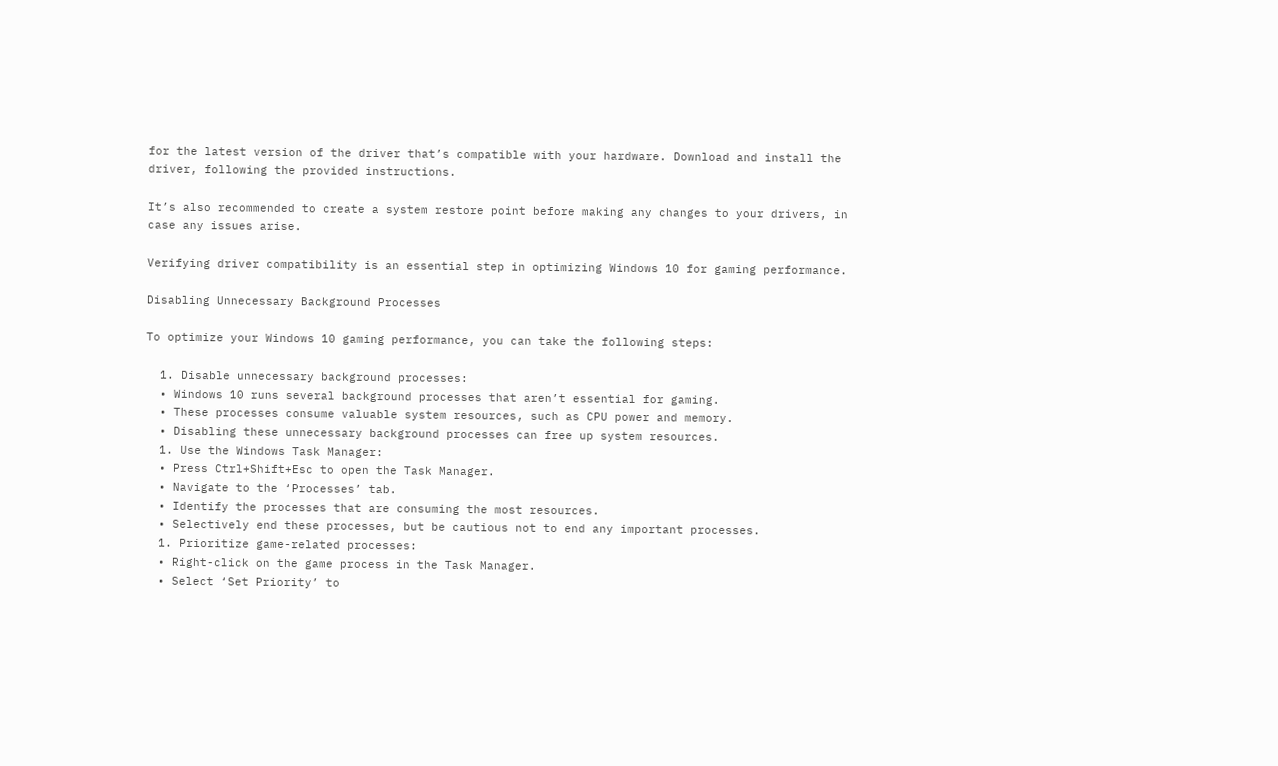for the latest version of the driver that’s compatible with your hardware. Download and install the driver, following the provided instructions.

It’s also recommended to create a system restore point before making any changes to your drivers, in case any issues arise.

Verifying driver compatibility is an essential step in optimizing Windows 10 for gaming performance.

Disabling Unnecessary Background Processes

To optimize your Windows 10 gaming performance, you can take the following steps:

  1. Disable unnecessary background processes:
  • Windows 10 runs several background processes that aren’t essential for gaming.
  • These processes consume valuable system resources, such as CPU power and memory.
  • Disabling these unnecessary background processes can free up system resources.
  1. Use the Windows Task Manager:
  • Press Ctrl+Shift+Esc to open the Task Manager.
  • Navigate to the ‘Processes’ tab.
  • Identify the processes that are consuming the most resources.
  • Selectively end these processes, but be cautious not to end any important processes.
  1. Prioritize game-related processes:
  • Right-click on the game process in the Task Manager.
  • Select ‘Set Priority’ to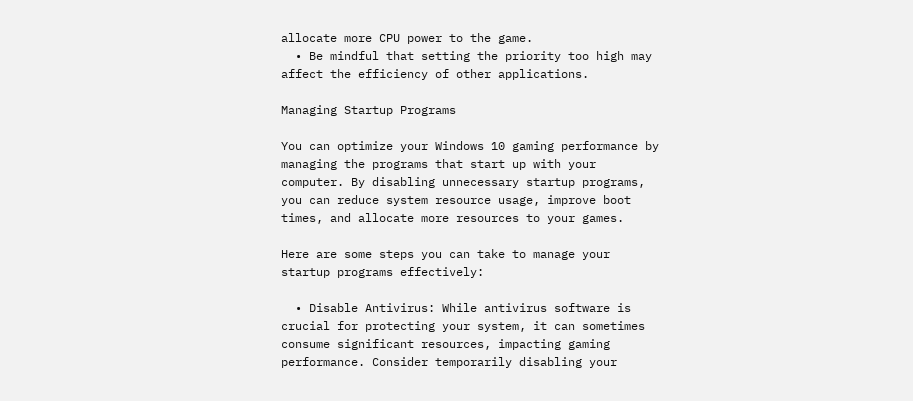allocate more CPU power to the game.
  • Be mindful that setting the priority too high may affect the efficiency of other applications.

Managing Startup Programs

You can optimize your Windows 10 gaming performance by managing the programs that start up with your computer. By disabling unnecessary startup programs, you can reduce system resource usage, improve boot times, and allocate more resources to your games.

Here are some steps you can take to manage your startup programs effectively:

  • Disable Antivirus: While antivirus software is crucial for protecting your system, it can sometimes consume significant resources, impacting gaming performance. Consider temporarily disabling your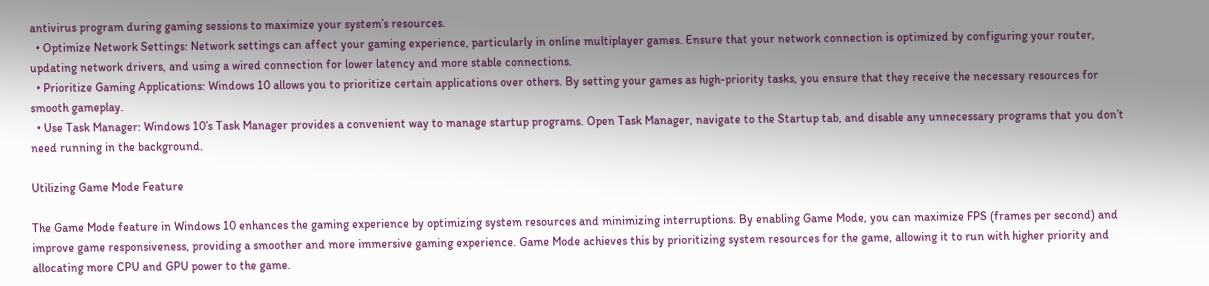antivirus program during gaming sessions to maximize your system’s resources.
  • Optimize Network Settings: Network settings can affect your gaming experience, particularly in online multiplayer games. Ensure that your network connection is optimized by configuring your router, updating network drivers, and using a wired connection for lower latency and more stable connections.
  • Prioritize Gaming Applications: Windows 10 allows you to prioritize certain applications over others. By setting your games as high-priority tasks, you ensure that they receive the necessary resources for smooth gameplay.
  • Use Task Manager: Windows 10’s Task Manager provides a convenient way to manage startup programs. Open Task Manager, navigate to the Startup tab, and disable any unnecessary programs that you don’t need running in the background.

Utilizing Game Mode Feature

The Game Mode feature in Windows 10 enhances the gaming experience by optimizing system resources and minimizing interruptions. By enabling Game Mode, you can maximize FPS (frames per second) and improve game responsiveness, providing a smoother and more immersive gaming experience. Game Mode achieves this by prioritizing system resources for the game, allowing it to run with higher priority and allocating more CPU and GPU power to the game.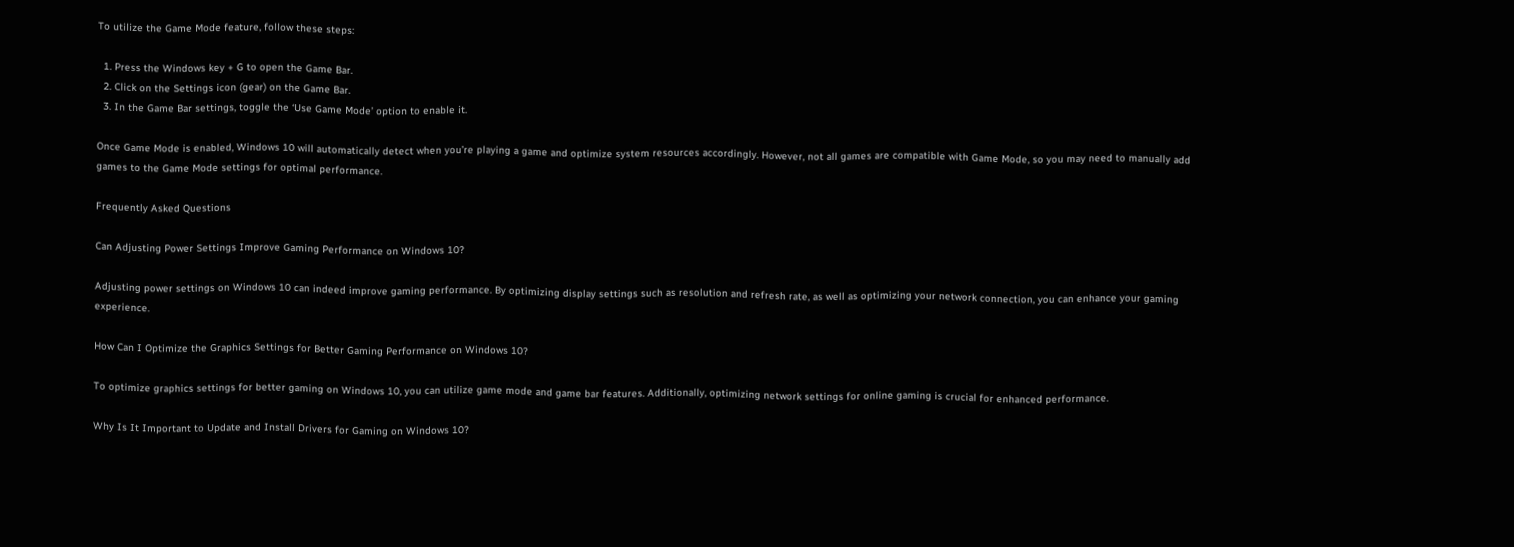To utilize the Game Mode feature, follow these steps:

  1. Press the Windows key + G to open the Game Bar.
  2. Click on the Settings icon (gear) on the Game Bar.
  3. In the Game Bar settings, toggle the ‘Use Game Mode’ option to enable it.

Once Game Mode is enabled, Windows 10 will automatically detect when you’re playing a game and optimize system resources accordingly. However, not all games are compatible with Game Mode, so you may need to manually add games to the Game Mode settings for optimal performance.

Frequently Asked Questions

Can Adjusting Power Settings Improve Gaming Performance on Windows 10?

Adjusting power settings on Windows 10 can indeed improve gaming performance. By optimizing display settings such as resolution and refresh rate, as well as optimizing your network connection, you can enhance your gaming experience.

How Can I Optimize the Graphics Settings for Better Gaming Performance on Windows 10?

To optimize graphics settings for better gaming on Windows 10, you can utilize game mode and game bar features. Additionally, optimizing network settings for online gaming is crucial for enhanced performance.

Why Is It Important to Update and Install Drivers for Gaming on Windows 10?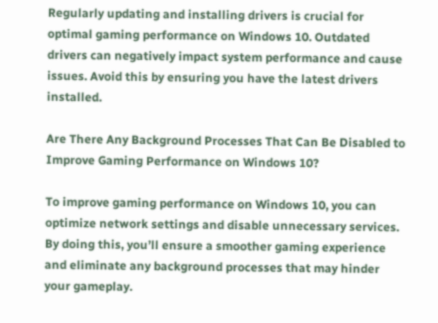Regularly updating and installing drivers is crucial for optimal gaming performance on Windows 10. Outdated drivers can negatively impact system performance and cause issues. Avoid this by ensuring you have the latest drivers installed.

Are There Any Background Processes That Can Be Disabled to Improve Gaming Performance on Windows 10?

To improve gaming performance on Windows 10, you can optimize network settings and disable unnecessary services. By doing this, you’ll ensure a smoother gaming experience and eliminate any background processes that may hinder your gameplay.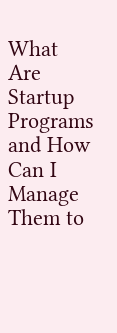What Are Startup Programs and How Can I Manage Them to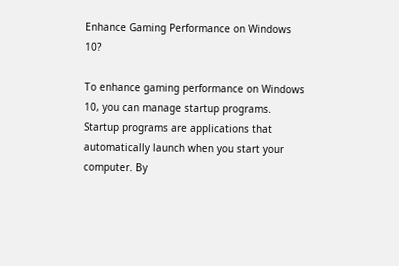Enhance Gaming Performance on Windows 10?

To enhance gaming performance on Windows 10, you can manage startup programs. Startup programs are applications that automatically launch when you start your computer. By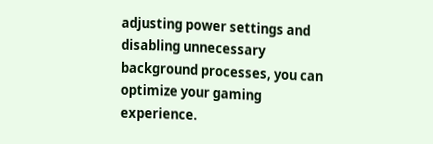adjusting power settings and disabling unnecessary background processes, you can optimize your gaming experience.